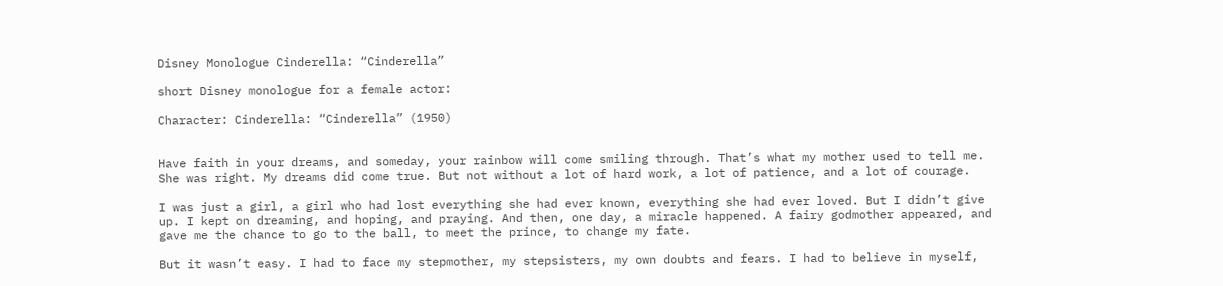Disney Monologue Cinderella: “Cinderella”

short Disney monologue for a female actor:

Character: Cinderella: “Cinderella” (1950)


Have faith in your dreams, and someday, your rainbow will come smiling through. That’s what my mother used to tell me. She was right. My dreams did come true. But not without a lot of hard work, a lot of patience, and a lot of courage.

I was just a girl, a girl who had lost everything she had ever known, everything she had ever loved. But I didn’t give up. I kept on dreaming, and hoping, and praying. And then, one day, a miracle happened. A fairy godmother appeared, and gave me the chance to go to the ball, to meet the prince, to change my fate.

But it wasn’t easy. I had to face my stepmother, my stepsisters, my own doubts and fears. I had to believe in myself,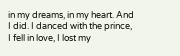in my dreams, in my heart. And I did. I danced with the prince, I fell in love, I lost my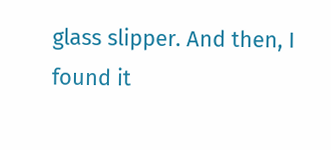glass slipper. And then, I found it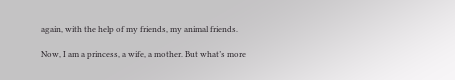again, with the help of my friends, my animal friends.

Now, I am a princess, a wife, a mother. But what’s more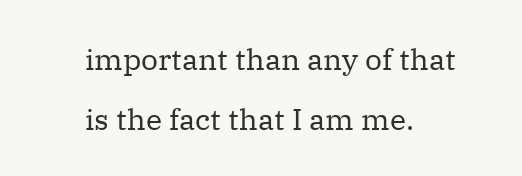important than any of that is the fact that I am me.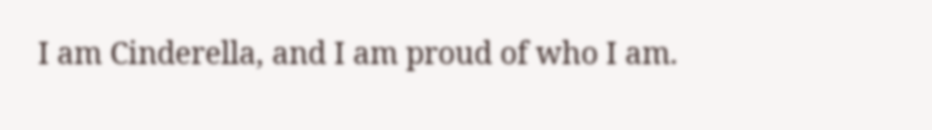I am Cinderella, and I am proud of who I am.